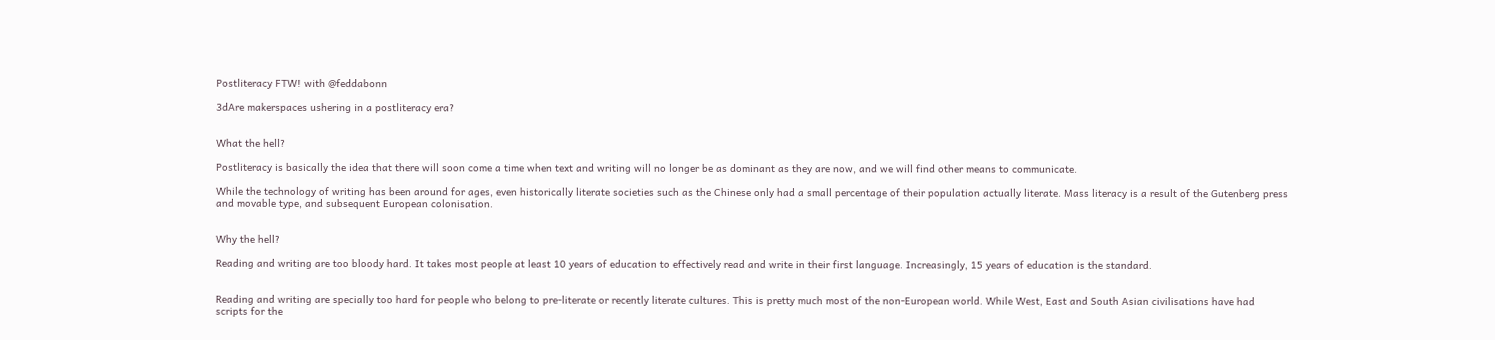Postliteracy FTW! with @feddabonn

3dAre makerspaces ushering in a postliteracy era?


What the hell?

Postliteracy is basically the idea that there will soon come a time when text and writing will no longer be as dominant as they are now, and we will find other means to communicate.

While the technology of writing has been around for ages, even historically literate societies such as the Chinese only had a small percentage of their population actually literate. Mass literacy is a result of the Gutenberg press and movable type, and subsequent European colonisation.


Why the hell?

Reading and writing are too bloody hard. It takes most people at least 10 years of education to effectively read and write in their first language. Increasingly, 15 years of education is the standard.


Reading and writing are specially too hard for people who belong to pre-literate or recently literate cultures. This is pretty much most of the non-European world. While West, East and South Asian civilisations have had scripts for the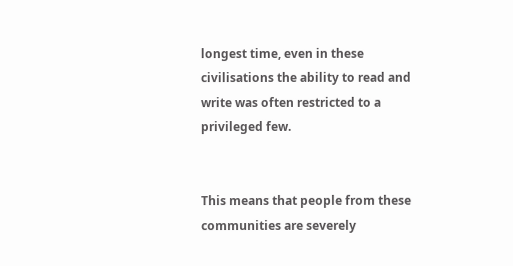longest time, even in these civilisations the ability to read and write was often restricted to a privileged few.


This means that people from these communities are severely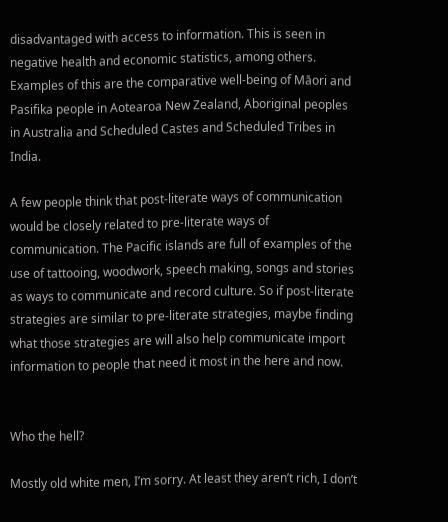disadvantaged with access to information. This is seen in negative health and economic statistics, among others. Examples of this are the comparative well-being of Māori and Pasifika people in Aotearoa New Zealand, Aboriginal peoples in Australia and Scheduled Castes and Scheduled Tribes in India.

A few people think that post-literate ways of communication would be closely related to pre-literate ways of communication. The Pacific islands are full of examples of the use of tattooing, woodwork, speech making, songs and stories as ways to communicate and record culture. So if post-literate strategies are similar to pre-literate strategies, maybe finding what those strategies are will also help communicate import information to people that need it most in the here and now.


Who the hell?

Mostly old white men, I’m sorry. At least they aren’t rich, I don’t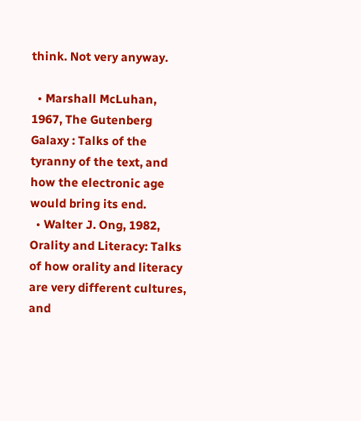think. Not very anyway.

  • Marshall McLuhan, 1967, The Gutenberg Galaxy : Talks of the tyranny of the text, and how the electronic age would bring its end.
  • Walter J. Ong, 1982, Orality and Literacy: Talks of how orality and literacy are very different cultures, and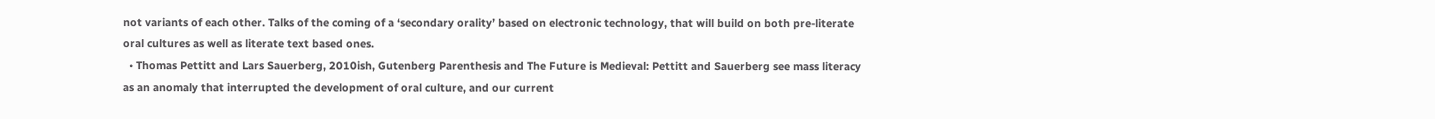not variants of each other. Talks of the coming of a ‘secondary orality’ based on electronic technology, that will build on both pre-literate oral cultures as well as literate text based ones.
  • Thomas Pettitt and Lars Sauerberg, 2010ish, Gutenberg Parenthesis and The Future is Medieval: Pettitt and Sauerberg see mass literacy as an anomaly that interrupted the development of oral culture, and our current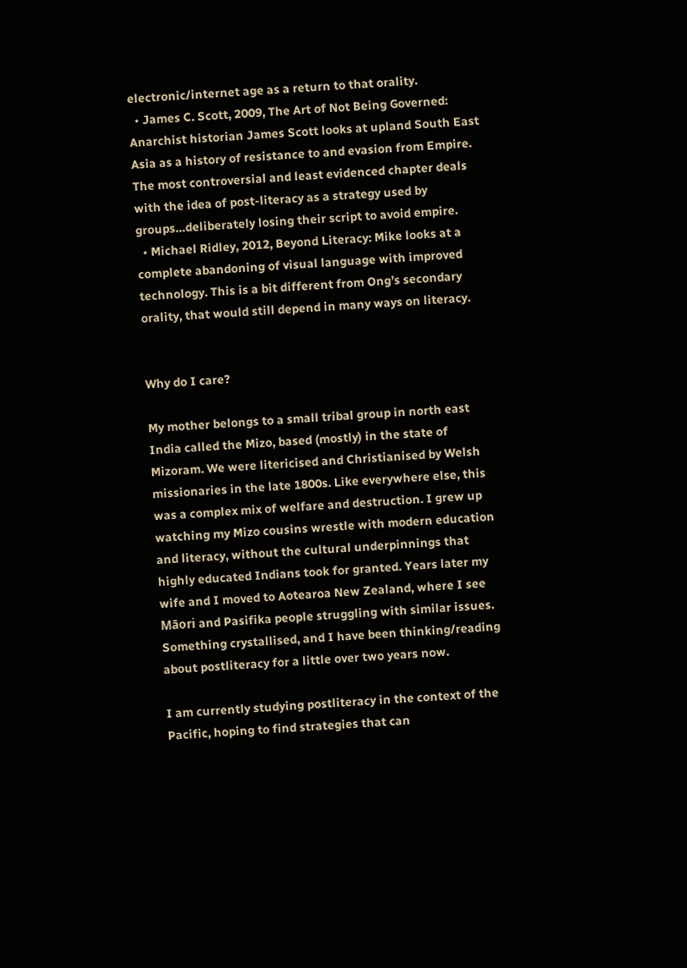electronic/internet age as a return to that orality.
  • James C. Scott, 2009, The Art of Not Being Governed: Anarchist historian James Scott looks at upland South East Asia as a history of resistance to and evasion from Empire. The most controversial and least evidenced chapter deals with the idea of post-literacy as a strategy used by groups…deliberately losing their script to avoid empire.
  • Michael Ridley, 2012, Beyond Literacy: Mike looks at a complete abandoning of visual language with improved technology. This is a bit different from Ong’s secondary orality, that would still depend in many ways on literacy.


Why do I care?

My mother belongs to a small tribal group in north east India called the Mizo, based (mostly) in the state of Mizoram. We were litericised and Christianised by Welsh missionaries in the late 1800s. Like everywhere else, this was a complex mix of welfare and destruction. I grew up watching my Mizo cousins wrestle with modern education and literacy, without the cultural underpinnings that highly educated Indians took for granted. Years later my wife and I moved to Aotearoa New Zealand, where I see Māori and Pasifika people struggling with similar issues. Something crystallised, and I have been thinking/reading about postliteracy for a little over two years now.

I am currently studying postliteracy in the context of the Pacific, hoping to find strategies that can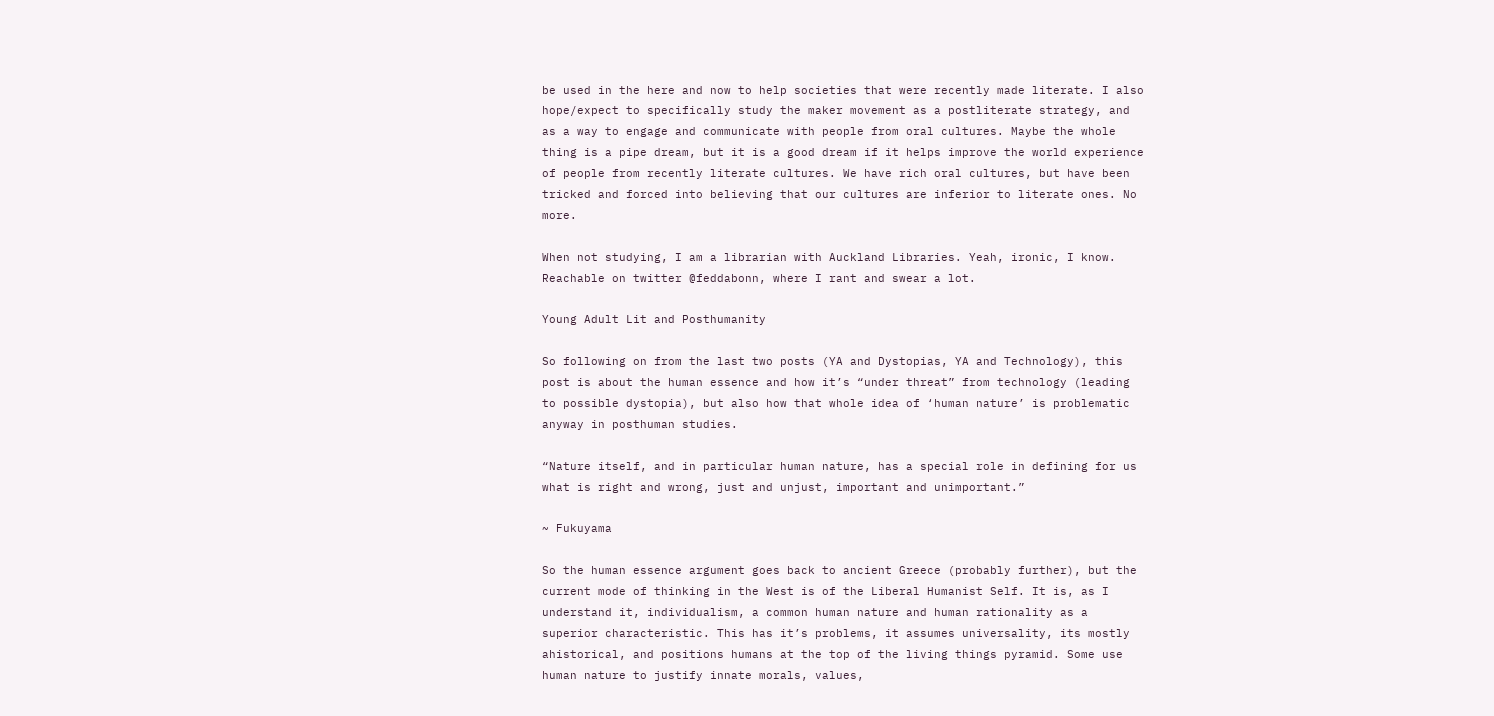be used in the here and now to help societies that were recently made literate. I also hope/expect to specifically study the maker movement as a postliterate strategy, and as a way to engage and communicate with people from oral cultures. Maybe the whole thing is a pipe dream, but it is a good dream if it helps improve the world experience of people from recently literate cultures. We have rich oral cultures, but have been tricked and forced into believing that our cultures are inferior to literate ones. No more.

When not studying, I am a librarian with Auckland Libraries. Yeah, ironic, I know. Reachable on twitter @feddabonn, where I rant and swear a lot.

Young Adult Lit and Posthumanity

So following on from the last two posts (YA and Dystopias, YA and Technology), this post is about the human essence and how it’s “under threat” from technology (leading to possible dystopia), but also how that whole idea of ‘human nature’ is problematic anyway in posthuman studies.

“Nature itself, and in particular human nature, has a special role in defining for us what is right and wrong, just and unjust, important and unimportant.”

~ Fukuyama

So the human essence argument goes back to ancient Greece (probably further), but the current mode of thinking in the West is of the Liberal Humanist Self. It is, as I understand it, individualism, a common human nature and human rationality as a superior characteristic. This has it’s problems, it assumes universality, its mostly ahistorical, and positions humans at the top of the living things pyramid. Some use human nature to justify innate morals, values,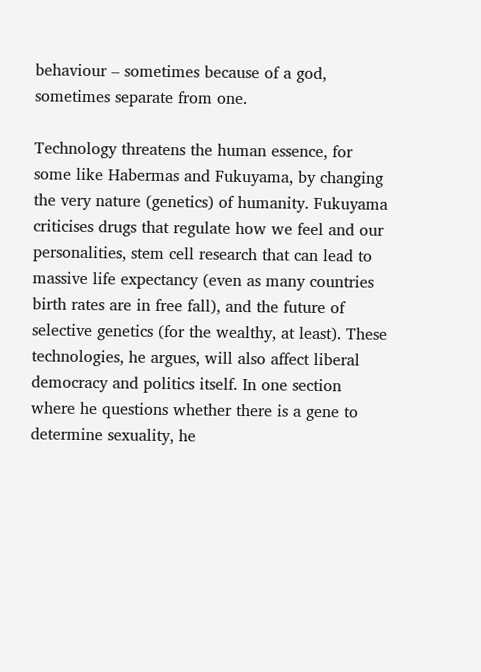behaviour – sometimes because of a god, sometimes separate from one.

Technology threatens the human essence, for some like Habermas and Fukuyama, by changing the very nature (genetics) of humanity. Fukuyama criticises drugs that regulate how we feel and our personalities, stem cell research that can lead to massive life expectancy (even as many countries birth rates are in free fall), and the future of selective genetics (for the wealthy, at least). These technologies, he argues, will also affect liberal democracy and politics itself. In one section where he questions whether there is a gene to determine sexuality, he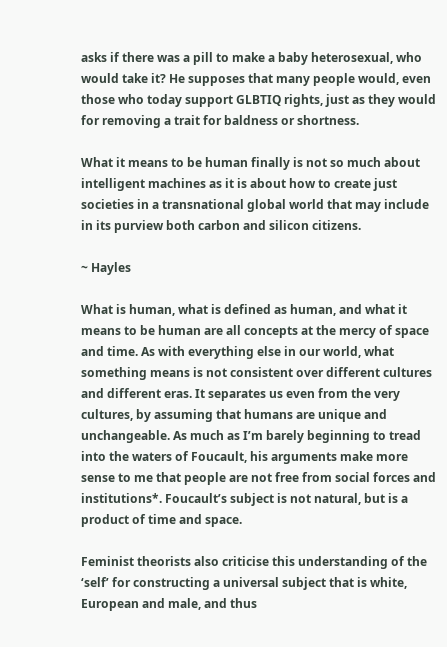asks if there was a pill to make a baby heterosexual, who would take it? He supposes that many people would, even those who today support GLBTIQ rights, just as they would for removing a trait for baldness or shortness.

What it means to be human finally is not so much about intelligent machines as it is about how to create just societies in a transnational global world that may include in its purview both carbon and silicon citizens.

~ Hayles

What is human, what is defined as human, and what it means to be human are all concepts at the mercy of space and time. As with everything else in our world, what something means is not consistent over different cultures and different eras. It separates us even from the very cultures, by assuming that humans are unique and unchangeable. As much as I’m barely beginning to tread into the waters of Foucault, his arguments make more sense to me that people are not free from social forces and institutions*. Foucault’s subject is not natural, but is a product of time and space.

Feminist theorists also criticise this understanding of the ‘self’ for constructing a universal subject that is white, European and male, and thus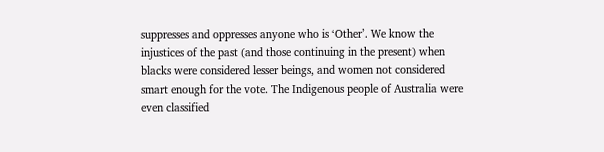suppresses and oppresses anyone who is ‘Other’. We know the injustices of the past (and those continuing in the present) when blacks were considered lesser beings, and women not considered smart enough for the vote. The Indigenous people of Australia were even classified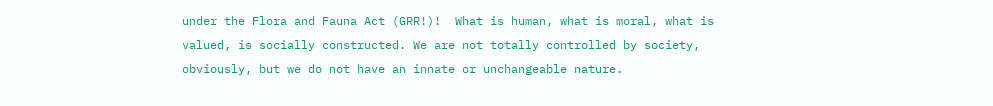under the Flora and Fauna Act (GRR!)!  What is human, what is moral, what is valued, is socially constructed. We are not totally controlled by society, obviously, but we do not have an innate or unchangeable nature.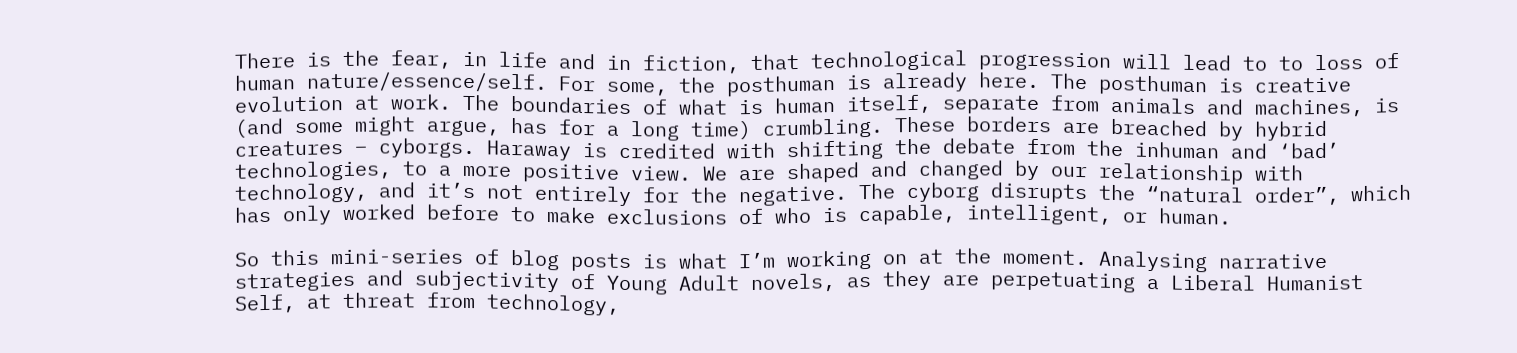There is the fear, in life and in fiction, that technological progression will lead to to loss of human nature/essence/self. For some, the posthuman is already here. The posthuman is creative evolution at work. The boundaries of what is human itself, separate from animals and machines, is (and some might argue, has for a long time) crumbling. These borders are breached by hybrid creatures – cyborgs. Haraway is credited with shifting the debate from the inhuman and ‘bad’ technologies, to a more positive view. We are shaped and changed by our relationship with technology, and it’s not entirely for the negative. The cyborg disrupts the “natural order”, which has only worked before to make exclusions of who is capable, intelligent, or human.

So this mini-series of blog posts is what I’m working on at the moment. Analysing narrative strategies and subjectivity of Young Adult novels, as they are perpetuating a Liberal Humanist Self, at threat from technology,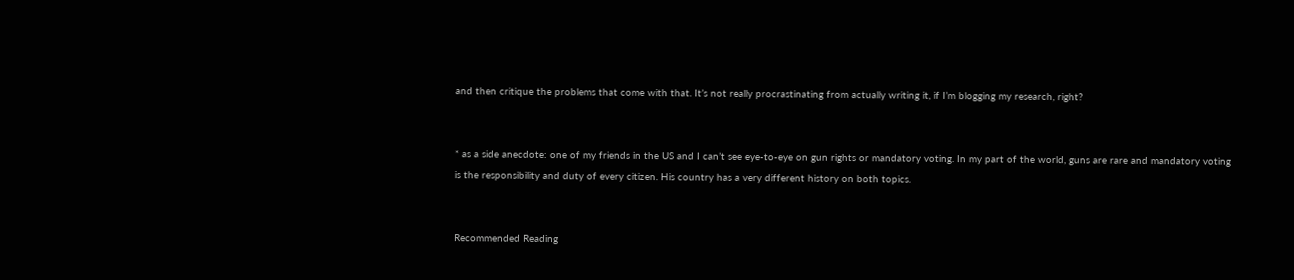and then critique the problems that come with that. It’s not really procrastinating from actually writing it, if I’m blogging my research, right?


* as a side anecdote: one of my friends in the US and I can’t see eye-to-eye on gun rights or mandatory voting. In my part of the world, guns are rare and mandatory voting is the responsibility and duty of every citizen. His country has a very different history on both topics.


Recommended Reading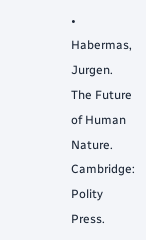• Habermas, Jurgen. The Future of Human Nature. Cambridge: Polity Press.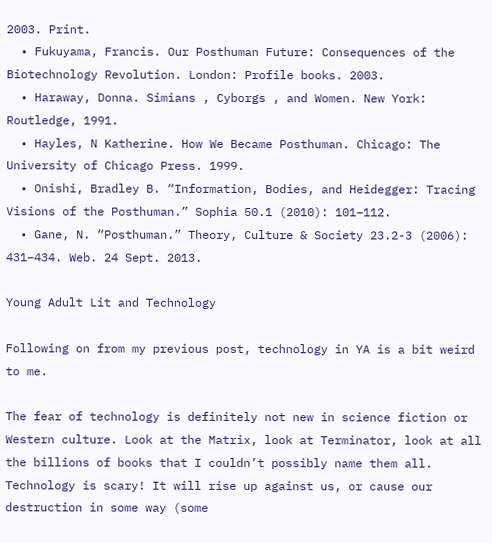2003. Print.
  • Fukuyama, Francis. Our Posthuman Future: Consequences of the Biotechnology Revolution. London: Profile books. 2003.
  • Haraway, Donna. Simians , Cyborgs , and Women. New York: Routledge, 1991.
  • Hayles, N Katherine. How We Became Posthuman. Chicago: The University of Chicago Press. 1999.
  • Onishi, Bradley B. “Information, Bodies, and Heidegger: Tracing Visions of the Posthuman.” Sophia 50.1 (2010): 101–112.
  • Gane, N. “Posthuman.” Theory, Culture & Society 23.2-3 (2006): 431–434. Web. 24 Sept. 2013.

Young Adult Lit and Technology

Following on from my previous post, technology in YA is a bit weird to me.

The fear of technology is definitely not new in science fiction or Western culture. Look at the Matrix, look at Terminator, look at all the billions of books that I couldn’t possibly name them all. Technology is scary! It will rise up against us, or cause our destruction in some way (some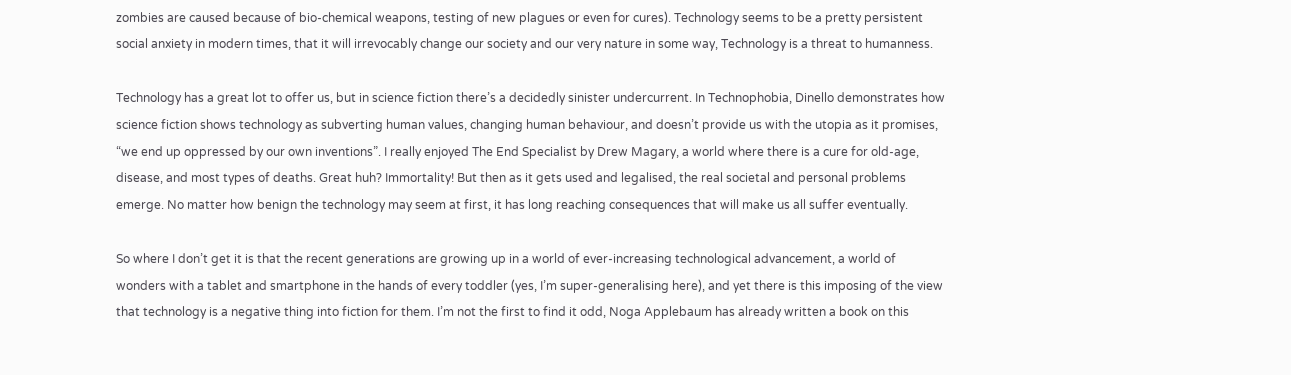zombies are caused because of bio-chemical weapons, testing of new plagues or even for cures). Technology seems to be a pretty persistent social anxiety in modern times, that it will irrevocably change our society and our very nature in some way, Technology is a threat to humanness.

Technology has a great lot to offer us, but in science fiction there’s a decidedly sinister undercurrent. In Technophobia, Dinello demonstrates how science fiction shows technology as subverting human values, changing human behaviour, and doesn’t provide us with the utopia as it promises, “we end up oppressed by our own inventions”. I really enjoyed The End Specialist by Drew Magary, a world where there is a cure for old-age, disease, and most types of deaths. Great huh? Immortality! But then as it gets used and legalised, the real societal and personal problems emerge. No matter how benign the technology may seem at first, it has long reaching consequences that will make us all suffer eventually.

So where I don’t get it is that the recent generations are growing up in a world of ever-increasing technological advancement, a world of wonders with a tablet and smartphone in the hands of every toddler (yes, I’m super-generalising here), and yet there is this imposing of the view that technology is a negative thing into fiction for them. I’m not the first to find it odd, Noga Applebaum has already written a book on this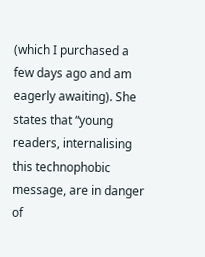(which I purchased a few days ago and am eagerly awaiting). She states that “young readers, internalising this technophobic message, are in danger of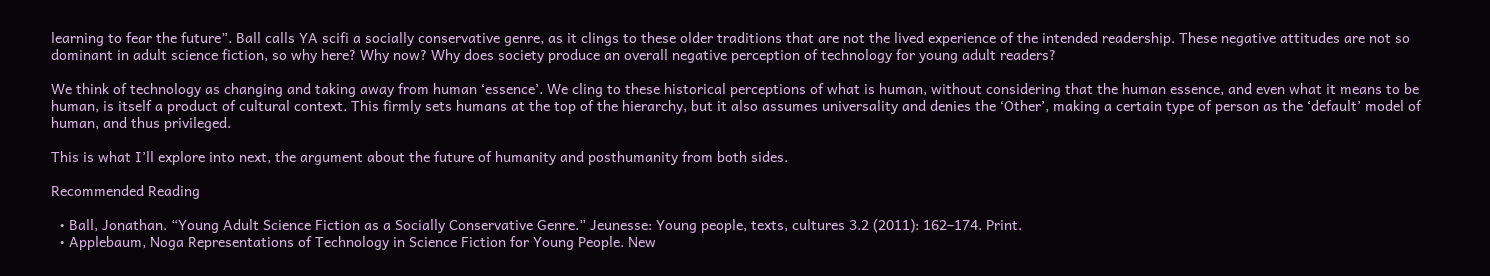learning to fear the future”. Ball calls YA scifi a socially conservative genre, as it clings to these older traditions that are not the lived experience of the intended readership. These negative attitudes are not so dominant in adult science fiction, so why here? Why now? Why does society produce an overall negative perception of technology for young adult readers?

We think of technology as changing and taking away from human ‘essence’. We cling to these historical perceptions of what is human, without considering that the human essence, and even what it means to be human, is itself a product of cultural context. This firmly sets humans at the top of the hierarchy, but it also assumes universality and denies the ‘Other’, making a certain type of person as the ‘default’ model of human, and thus privileged.

This is what I’ll explore into next, the argument about the future of humanity and posthumanity from both sides.

Recommended Reading

  • Ball, Jonathan. “Young Adult Science Fiction as a Socially Conservative Genre.” Jeunesse: Young people, texts, cultures 3.2 (2011): 162–174. Print.
  • Applebaum, Noga Representations of Technology in Science Fiction for Young People. New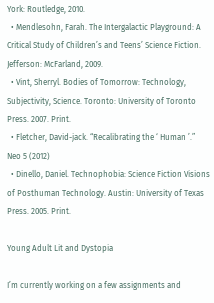York: Routledge, 2010.
  • Mendlesohn, Farah. The Intergalactic Playground: A Critical Study of Children’s and Teens’ Science Fiction. Jefferson: McFarland, 2009.
  • Vint, Sherryl. Bodies of Tomorrow: Technology, Subjectivity, Science. Toronto: University of Toronto Press. 2007. Print.
  • Fletcher, David-jack. “Recalibrating the ‘ Human ’.” Neo 5 (2012)
  • Dinello, Daniel. Technophobia: Science Fiction Visions of Posthuman Technology. Austin: University of Texas Press. 2005. Print.

Young Adult Lit and Dystopia

I’m currently working on a few assignments and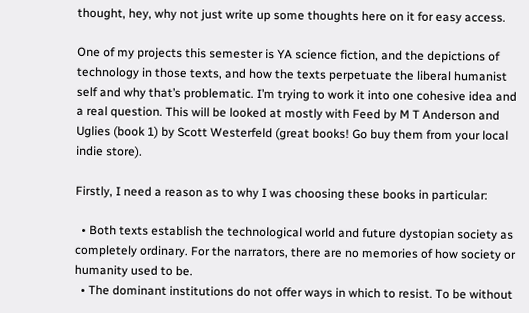thought, hey, why not just write up some thoughts here on it for easy access.

One of my projects this semester is YA science fiction, and the depictions of technology in those texts, and how the texts perpetuate the liberal humanist self and why that’s problematic. I’m trying to work it into one cohesive idea and a real question. This will be looked at mostly with Feed by M T Anderson and Uglies (book 1) by Scott Westerfeld (great books! Go buy them from your local indie store).

Firstly, I need a reason as to why I was choosing these books in particular:

  • Both texts establish the technological world and future dystopian society as completely ordinary. For the narrators, there are no memories of how society or humanity used to be.
  • The dominant institutions do not offer ways in which to resist. To be without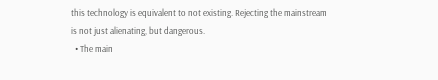this technology is equivalent to not existing. Rejecting the mainstream is not just alienating, but dangerous.
  • The main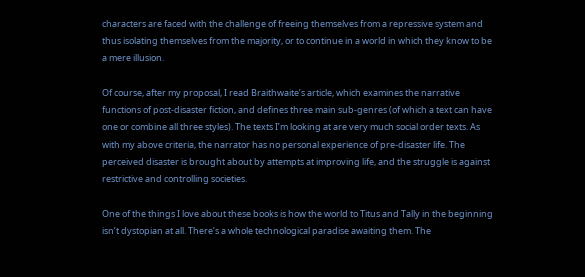characters are faced with the challenge of freeing themselves from a repressive system and thus isolating themselves from the majority, or to continue in a world in which they know to be a mere illusion.

Of course, after my proposal, I read Braithwaite’s article, which examines the narrative functions of post-disaster fiction, and defines three main sub-genres (of which a text can have one or combine all three styles). The texts I’m looking at are very much social order texts. As with my above criteria, the narrator has no personal experience of pre-disaster life. The perceived disaster is brought about by attempts at improving life, and the struggle is against restrictive and controlling societies.

One of the things I love about these books is how the world to Titus and Tally in the beginning isn’t dystopian at all. There’s a whole technological paradise awaiting them. The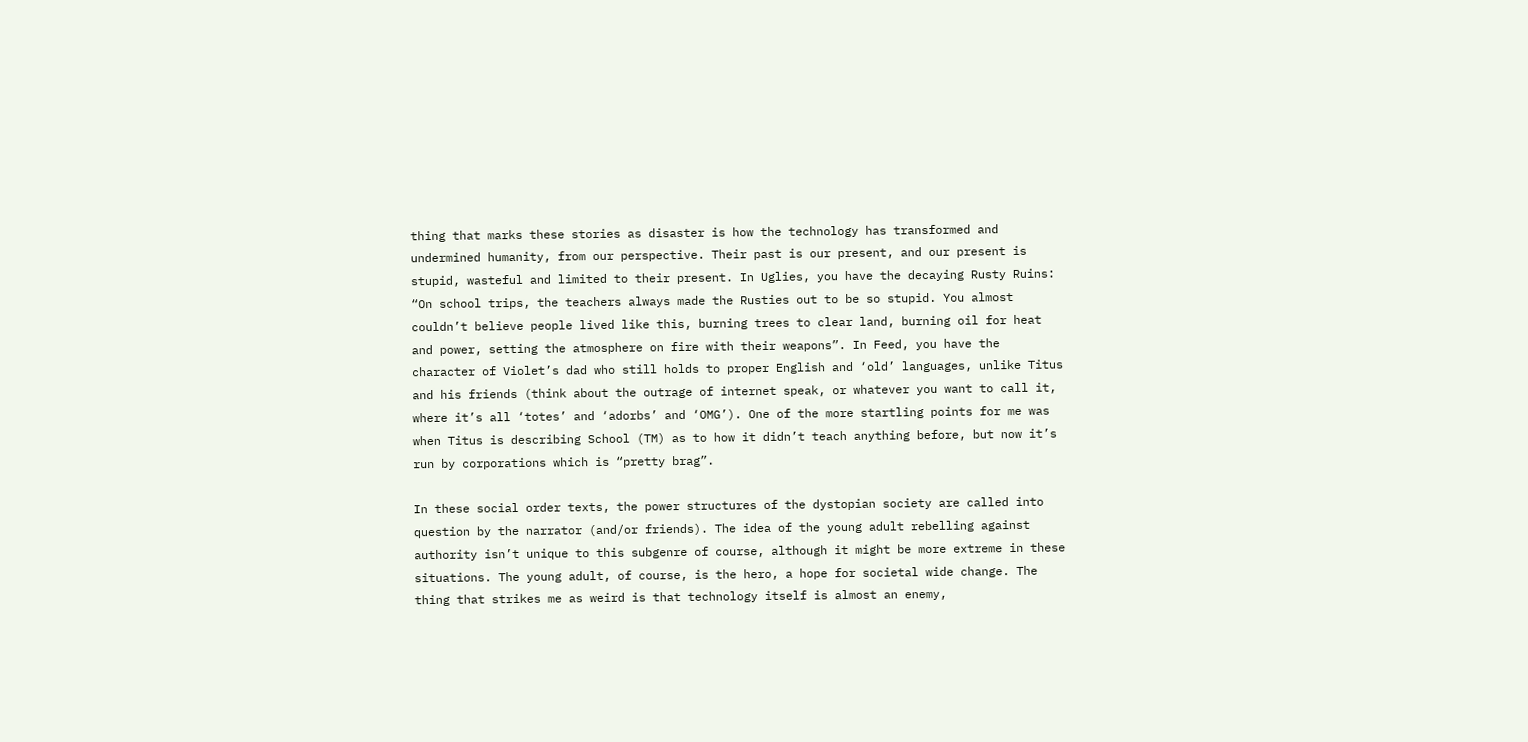thing that marks these stories as disaster is how the technology has transformed and undermined humanity, from our perspective. Their past is our present, and our present is stupid, wasteful and limited to their present. In Uglies, you have the decaying Rusty Ruins: “On school trips, the teachers always made the Rusties out to be so stupid. You almost couldn’t believe people lived like this, burning trees to clear land, burning oil for heat and power, setting the atmosphere on fire with their weapons”. In Feed, you have the character of Violet’s dad who still holds to proper English and ‘old’ languages, unlike Titus and his friends (think about the outrage of internet speak, or whatever you want to call it, where it’s all ‘totes’ and ‘adorbs’ and ‘OMG’). One of the more startling points for me was when Titus is describing School (TM) as to how it didn’t teach anything before, but now it’s run by corporations which is “pretty brag”.

In these social order texts, the power structures of the dystopian society are called into question by the narrator (and/or friends). The idea of the young adult rebelling against authority isn’t unique to this subgenre of course, although it might be more extreme in these situations. The young adult, of course, is the hero, a hope for societal wide change. The thing that strikes me as weird is that technology itself is almost an enemy,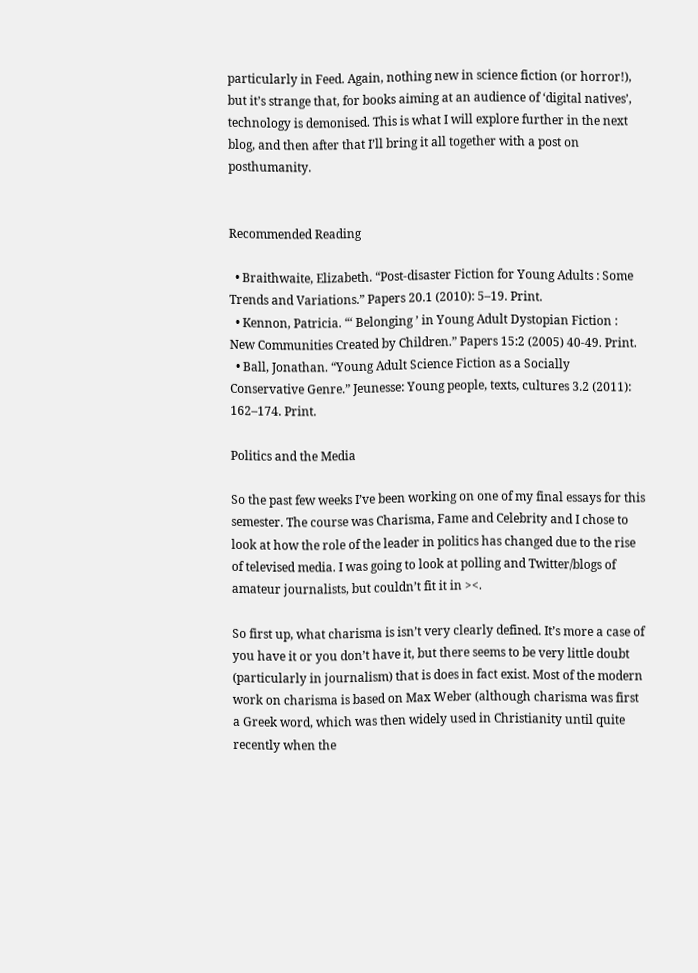particularly in Feed. Again, nothing new in science fiction (or horror!), but it’s strange that, for books aiming at an audience of ‘digital natives’, technology is demonised. This is what I will explore further in the next blog, and then after that I’ll bring it all together with a post on posthumanity.


Recommended Reading

  • Braithwaite, Elizabeth. “Post-disaster Fiction for Young Adults : Some Trends and Variations.” Papers 20.1 (2010): 5–19. Print.
  • Kennon, Patricia. “‘ Belonging ’ in Young Adult Dystopian Fiction : New Communities Created by Children.” Papers 15:2 (2005) 40-49. Print.
  • Ball, Jonathan. “Young Adult Science Fiction as a Socially Conservative Genre.” Jeunesse: Young people, texts, cultures 3.2 (2011): 162–174. Print.

Politics and the Media

So the past few weeks I’ve been working on one of my final essays for this semester. The course was Charisma, Fame and Celebrity and I chose to look at how the role of the leader in politics has changed due to the rise of televised media. I was going to look at polling and Twitter/blogs of amateur journalists, but couldn’t fit it in ><.

So first up, what charisma is isn’t very clearly defined. It’s more a case of you have it or you don’t have it, but there seems to be very little doubt (particularly in journalism) that is does in fact exist. Most of the modern work on charisma is based on Max Weber (although charisma was first a Greek word, which was then widely used in Christianity until quite recently when the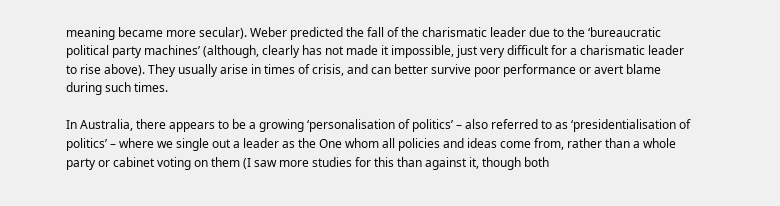meaning became more secular). Weber predicted the fall of the charismatic leader due to the ‘bureaucratic political party machines’ (although, clearly has not made it impossible, just very difficult for a charismatic leader to rise above). They usually arise in times of crisis, and can better survive poor performance or avert blame during such times.

In Australia, there appears to be a growing ‘personalisation of politics’ – also referred to as ‘presidentialisation of politics’ – where we single out a leader as the One whom all policies and ideas come from, rather than a whole party or cabinet voting on them (I saw more studies for this than against it, though both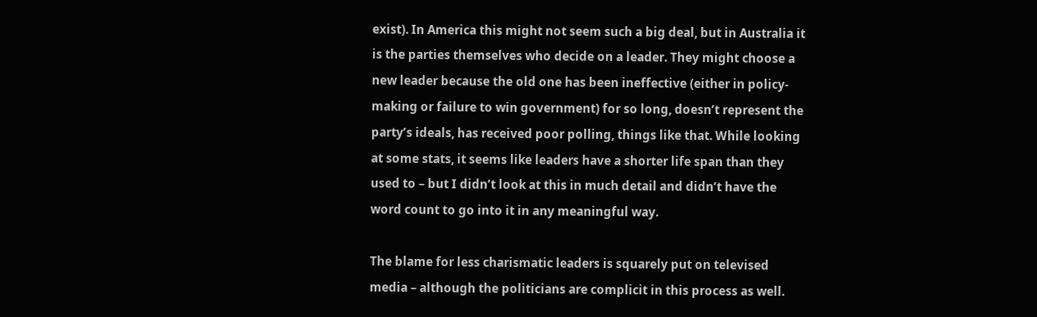exist). In America this might not seem such a big deal, but in Australia it is the parties themselves who decide on a leader. They might choose a new leader because the old one has been ineffective (either in policy-making or failure to win government) for so long, doesn’t represent the party’s ideals, has received poor polling, things like that. While looking at some stats, it seems like leaders have a shorter life span than they used to – but I didn’t look at this in much detail and didn’t have the word count to go into it in any meaningful way.

The blame for less charismatic leaders is squarely put on televised media – although the politicians are complicit in this process as well.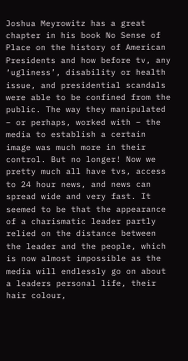Joshua Meyrowitz has a great chapter in his book No Sense of Place on the history of American Presidents and how before tv, any ‘ugliness’, disability or health issue, and presidential scandals were able to be confined from the public. The way they manipulated – or perhaps, worked with – the media to establish a certain image was much more in their control. But no longer! Now we pretty much all have tvs, access to 24 hour news, and news can spread wide and very fast. It seemed to be that the appearance of a charismatic leader partly relied on the distance between the leader and the people, which is now almost impossible as the media will endlessly go on about a leaders personal life, their hair colour,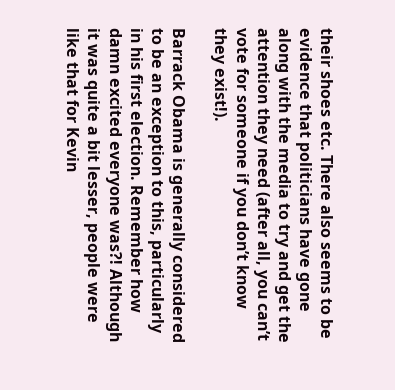their shoes etc. There also seems to be evidence that politicians have gone along with the media to try and get the attention they need (after all, you can’t vote for someone if you don’t know they exist!).

Barrack Obama is generally considered to be an exception to this, particularly in his first election. Remember how damn excited everyone was?! Although it was quite a bit lesser, people were like that for Kevin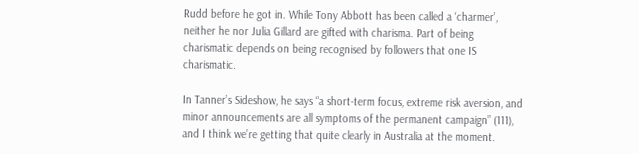Rudd before he got in. While Tony Abbott has been called a ‘charmer’, neither he nor Julia Gillard are gifted with charisma. Part of being charismatic depends on being recognised by followers that one IS charismatic.

In Tanner’s Sideshow, he says “a short-term focus, extreme risk aversion, and minor announcements are all symptoms of the permanent campaign” (111), and I think we’re getting that quite clearly in Australia at the moment.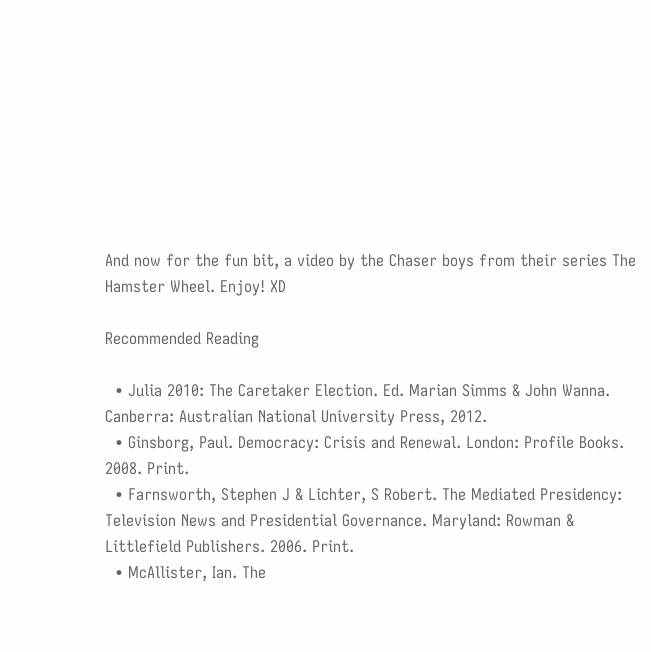And now for the fun bit, a video by the Chaser boys from their series The Hamster Wheel. Enjoy! XD

Recommended Reading

  • Julia 2010: The Caretaker Election. Ed. Marian Simms & John Wanna. Canberra: Australian National University Press, 2012.
  • Ginsborg, Paul. Democracy: Crisis and Renewal. London: Profile Books. 2008. Print.
  • Farnsworth, Stephen J & Lichter, S Robert. The Mediated Presidency: Television News and Presidential Governance. Maryland: Rowman & Littlefield Publishers. 2006. Print.
  • McAllister, Ian. The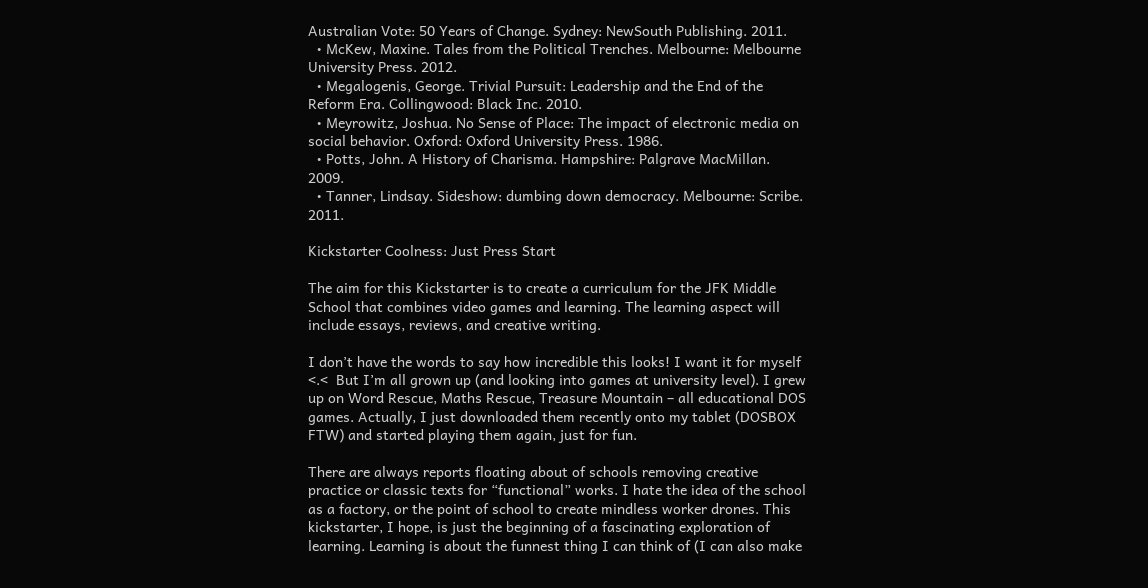Australian Vote: 50 Years of Change. Sydney: NewSouth Publishing. 2011.
  • McKew, Maxine. Tales from the Political Trenches. Melbourne: Melbourne University Press. 2012.
  • Megalogenis, George. Trivial Pursuit: Leadership and the End of the Reform Era. Collingwood: Black Inc. 2010.
  • Meyrowitz, Joshua. No Sense of Place: The impact of electronic media on social behavior. Oxford: Oxford University Press. 1986.
  • Potts, John. A History of Charisma. Hampshire: Palgrave MacMillan. 2009.
  • Tanner, Lindsay. Sideshow: dumbing down democracy. Melbourne: Scribe. 2011.

Kickstarter Coolness: Just Press Start

The aim for this Kickstarter is to create a curriculum for the JFK Middle School that combines video games and learning. The learning aspect will include essays, reviews, and creative writing.

I don’t have the words to say how incredible this looks! I want it for myself <.<  But I’m all grown up (and looking into games at university level). I grew up on Word Rescue, Maths Rescue, Treasure Mountain – all educational DOS games. Actually, I just downloaded them recently onto my tablet (DOSBOX FTW) and started playing them again, just for fun.

There are always reports floating about of schools removing creative practice or classic texts for “functional” works. I hate the idea of the school as a factory, or the point of school to create mindless worker drones. This kickstarter, I hope, is just the beginning of a fascinating exploration of learning. Learning is about the funnest thing I can think of (I can also make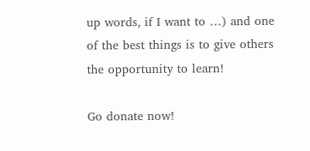up words, if I want to …) and one of the best things is to give others the opportunity to learn!

Go donate now!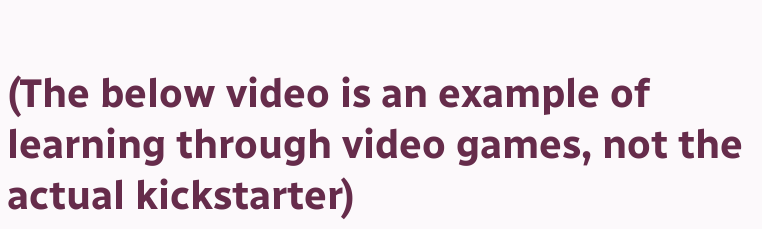(The below video is an example of learning through video games, not the actual kickstarter)